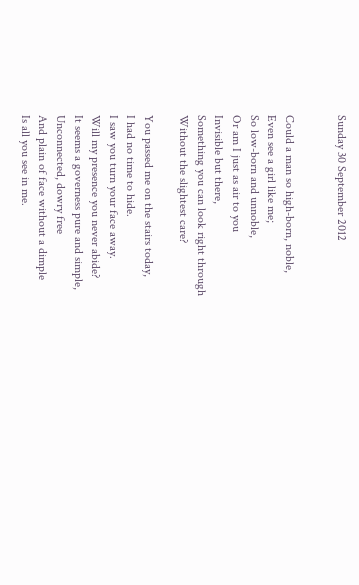Sunday 30 September 2012


Could a man so high-born, noble,
Even see a girl like me;
So low-born and unnoble,
Or am I just as air to you
Invisible but there,
Something you can look right through
Without the slightest care?

You passed me on the stairs today,
I had no time to hide.
I saw you turn your face away.
Will my presence you never abide?
It seems a governess pure and simple,
Unconnected, dowry free
And plain of face without a dimple
Is all you see in me.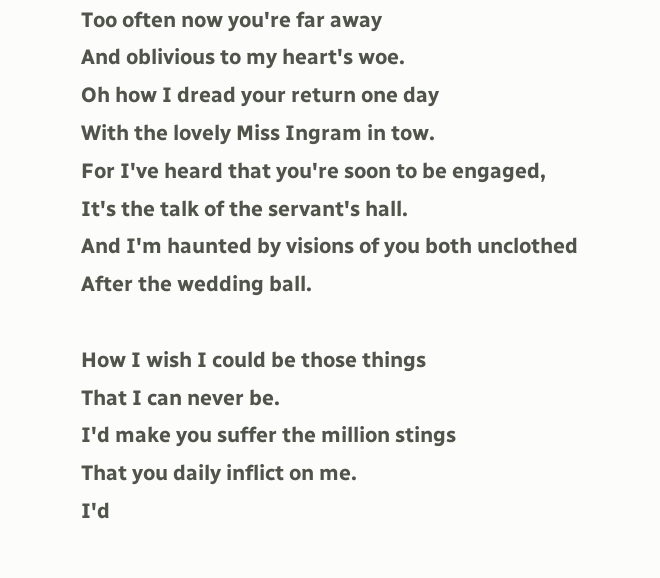Too often now you're far away
And oblivious to my heart's woe.
Oh how I dread your return one day
With the lovely Miss Ingram in tow.
For I've heard that you're soon to be engaged,
It's the talk of the servant's hall.
And I'm haunted by visions of you both unclothed
After the wedding ball.

How I wish I could be those things
That I can never be.
I'd make you suffer the million stings
That you daily inflict on me.
I'd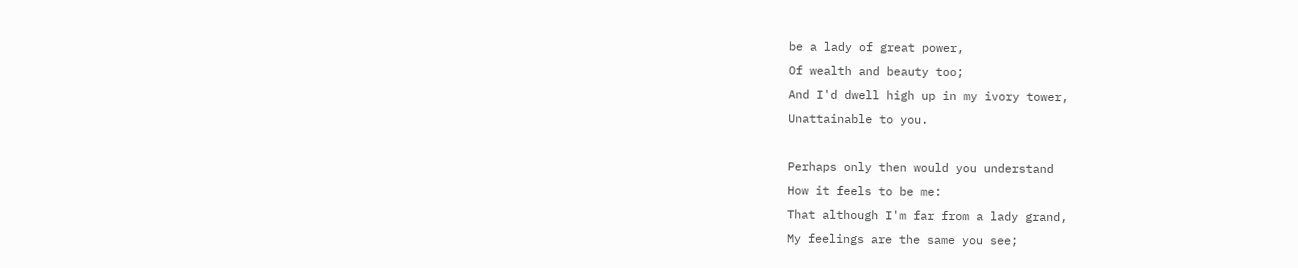be a lady of great power,
Of wealth and beauty too;
And I'd dwell high up in my ivory tower,
Unattainable to you.

Perhaps only then would you understand
How it feels to be me:
That although I'm far from a lady grand,
My feelings are the same you see;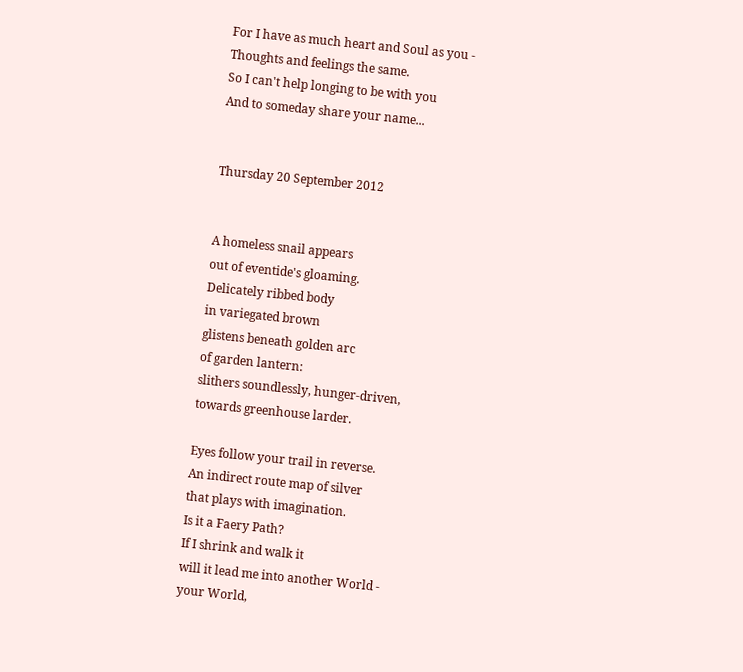For I have as much heart and Soul as you -
Thoughts and feelings the same.
So I can't help longing to be with you
And to someday share your name...


Thursday 20 September 2012


A homeless snail appears
out of eventide's gloaming.
Delicately ribbed body
in variegated brown
glistens beneath golden arc
of garden lantern:
slithers soundlessly, hunger-driven,
towards greenhouse larder.

Eyes follow your trail in reverse.
An indirect route map of silver
that plays with imagination.
Is it a Faery Path?
If I shrink and walk it
will it lead me into another World -
your World,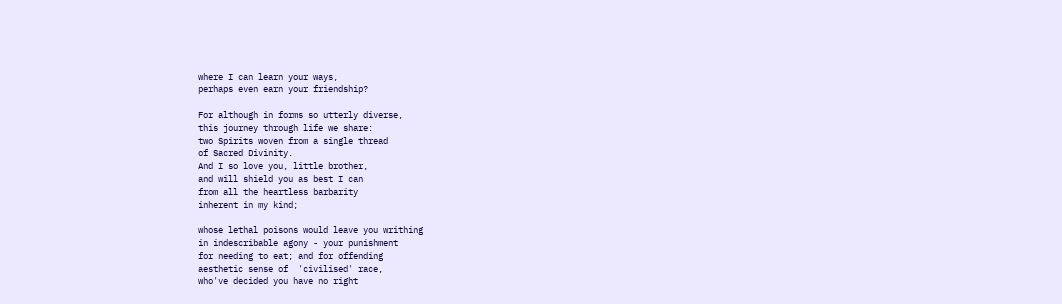where I can learn your ways,
perhaps even earn your friendship?

For although in forms so utterly diverse,
this journey through life we share:
two Spirits woven from a single thread
of Sacred Divinity.
And I so love you, little brother,
and will shield you as best I can
from all the heartless barbarity
inherent in my kind;

whose lethal poisons would leave you writhing
in indescribable agony - your punishment
for needing to eat; and for offending
aesthetic sense of  'civilised' race,
who've decided you have no right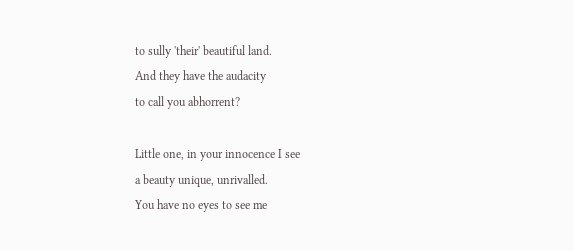to sully 'their' beautiful land.
And they have the audacity
to call you abhorrent?

Little one, in your innocence I see
a beauty unique, unrivalled.
You have no eyes to see me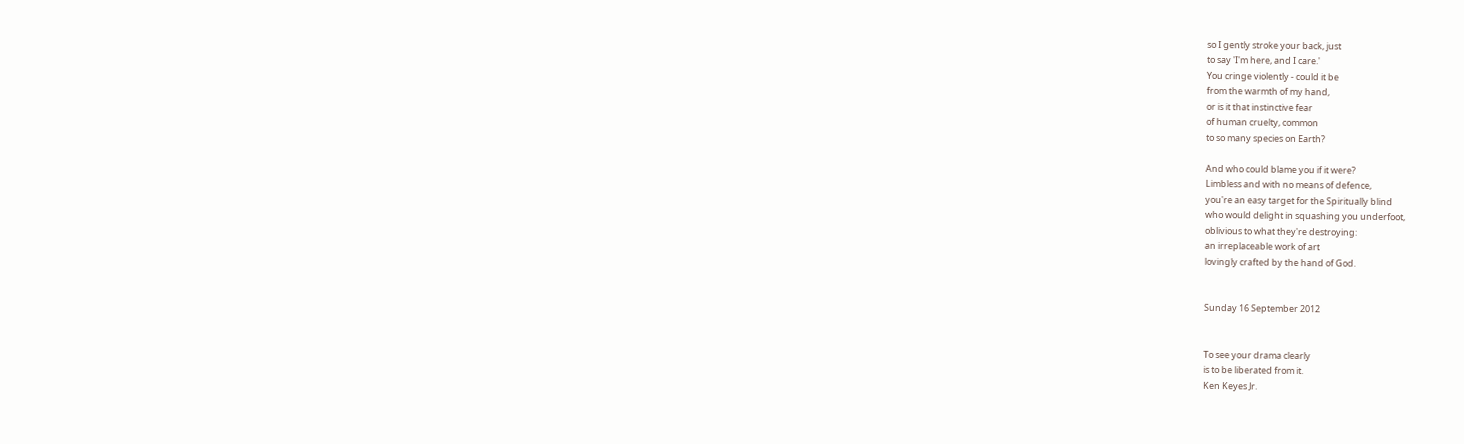so I gently stroke your back, just
to say 'I'm here, and I care.'
You cringe violently - could it be
from the warmth of my hand,
or is it that instinctive fear
of human cruelty, common
to so many species on Earth?

And who could blame you if it were?
Limbless and with no means of defence,
you're an easy target for the Spiritually blind
who would delight in squashing you underfoot,
oblivious to what they're destroying:
an irreplaceable work of art
lovingly crafted by the hand of God.


Sunday 16 September 2012


To see your drama clearly
is to be liberated from it.
Ken Keyes Jr.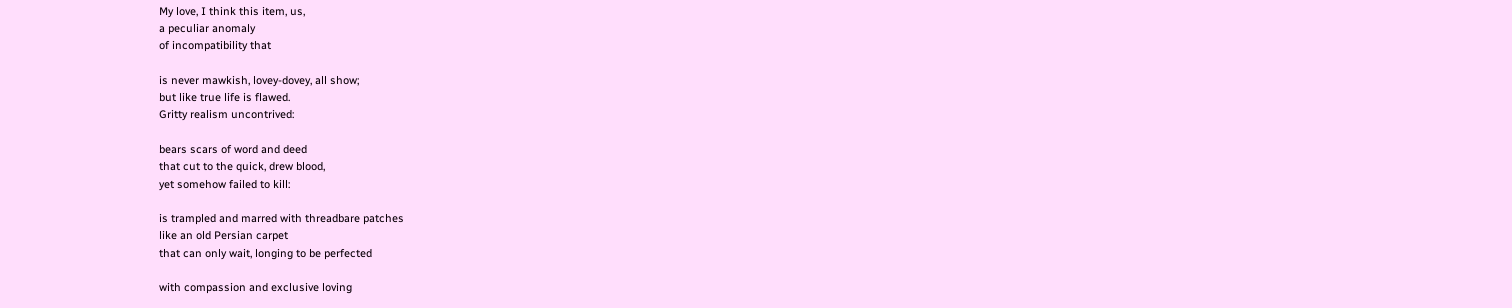My love, I think this item, us,
a peculiar anomaly
of incompatibility that

is never mawkish, lovey-dovey, all show;
but like true life is flawed.
Gritty realism uncontrived:

bears scars of word and deed
that cut to the quick, drew blood,
yet somehow failed to kill:

is trampled and marred with threadbare patches
like an old Persian carpet
that can only wait, longing to be perfected

with compassion and exclusive loving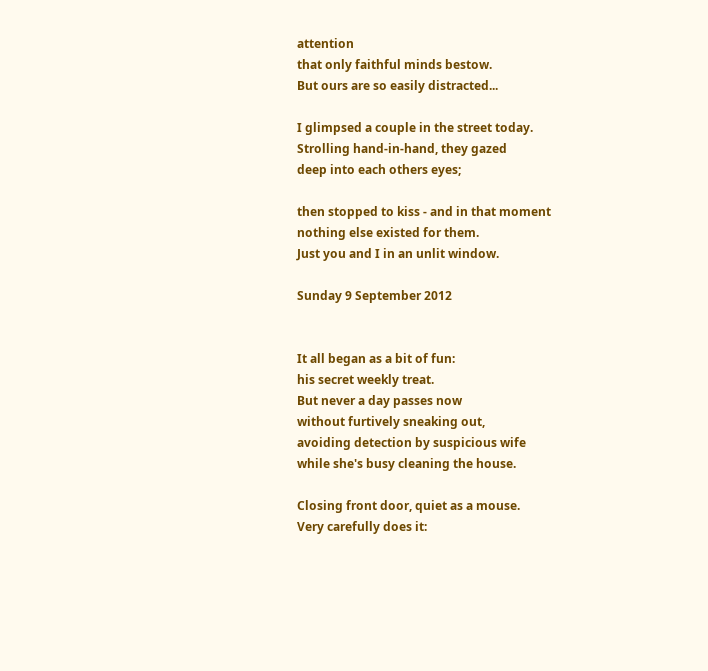attention
that only faithful minds bestow.
But ours are so easily distracted...

I glimpsed a couple in the street today.
Strolling hand-in-hand, they gazed
deep into each others eyes;

then stopped to kiss - and in that moment
nothing else existed for them.
Just you and I in an unlit window.

Sunday 9 September 2012


It all began as a bit of fun:
his secret weekly treat.
But never a day passes now
without furtively sneaking out,
avoiding detection by suspicious wife
while she's busy cleaning the house.

Closing front door, quiet as a mouse.
Very carefully does it: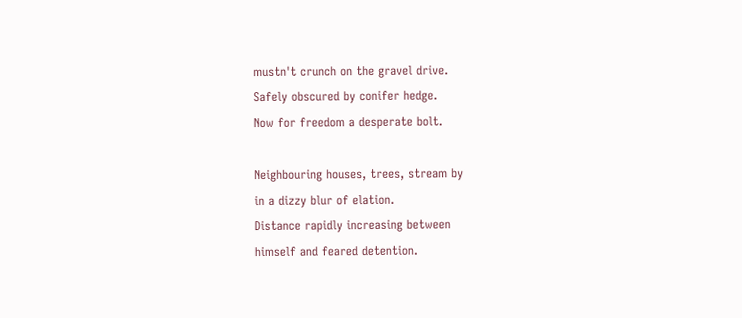mustn't crunch on the gravel drive.
Safely obscured by conifer hedge.
Now for freedom a desperate bolt.

Neighbouring houses, trees, stream by
in a dizzy blur of elation.
Distance rapidly increasing between
himself and feared detention.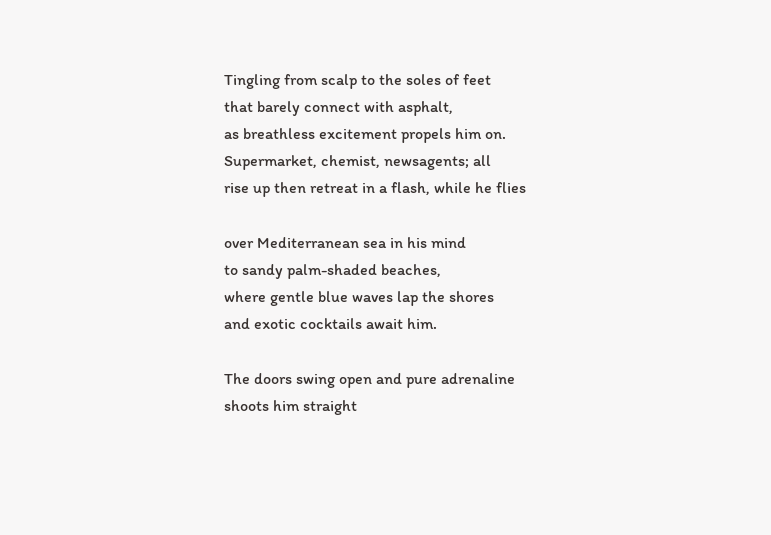Tingling from scalp to the soles of feet
that barely connect with asphalt,
as breathless excitement propels him on.
Supermarket, chemist, newsagents; all
rise up then retreat in a flash, while he flies

over Mediterranean sea in his mind
to sandy palm-shaded beaches,
where gentle blue waves lap the shores
and exotic cocktails await him.

The doors swing open and pure adrenaline
shoots him straight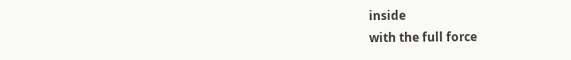inside
with the full force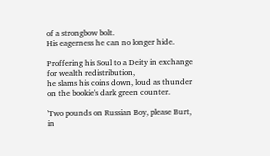of a strongbow bolt.
His eagerness he can no longer hide.

Proffering his Soul to a Deity in exchange
for wealth redistribution,
he slams his coins down, loud as thunder
on the bookie's dark green counter.

'Two pounds on Russian Boy, please Burt,
in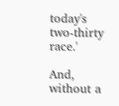today's two-thirty race.'

And, without a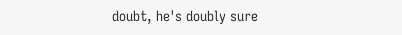doubt, he's doubly sure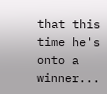that this time he's onto a winner...